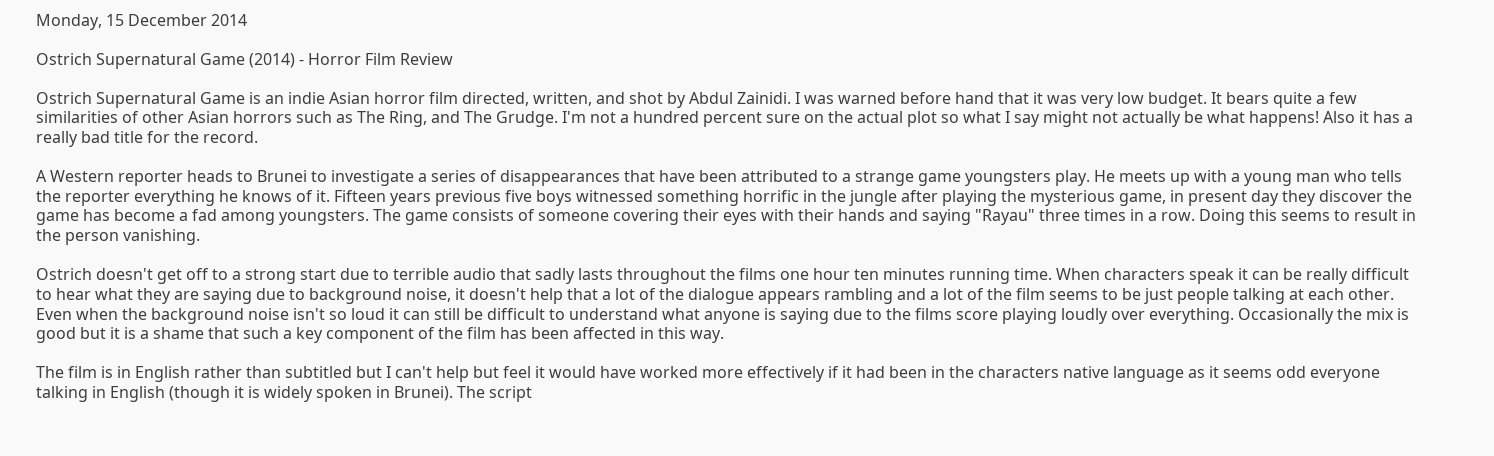Monday, 15 December 2014

Ostrich Supernatural Game (2014) - Horror Film Review

Ostrich Supernatural Game is an indie Asian horror film directed, written, and shot by Abdul Zainidi. I was warned before hand that it was very low budget. It bears quite a few similarities of other Asian horrors such as The Ring, and The Grudge. I'm not a hundred percent sure on the actual plot so what I say might not actually be what happens! Also it has a really bad title for the record.

A Western reporter heads to Brunei to investigate a series of disappearances that have been attributed to a strange game youngsters play. He meets up with a young man who tells the reporter everything he knows of it. Fifteen years previous five boys witnessed something horrific in the jungle after playing the mysterious game, in present day they discover the game has become a fad among youngsters. The game consists of someone covering their eyes with their hands and saying "Rayau" three times in a row. Doing this seems to result in the person vanishing.

Ostrich doesn't get off to a strong start due to terrible audio that sadly lasts throughout the films one hour ten minutes running time. When characters speak it can be really difficult to hear what they are saying due to background noise, it doesn't help that a lot of the dialogue appears rambling and a lot of the film seems to be just people talking at each other. Even when the background noise isn't so loud it can still be difficult to understand what anyone is saying due to the films score playing loudly over everything. Occasionally the mix is good but it is a shame that such a key component of the film has been affected in this way.

The film is in English rather than subtitled but I can't help but feel it would have worked more effectively if it had been in the characters native language as it seems odd everyone talking in English (though it is widely spoken in Brunei). The script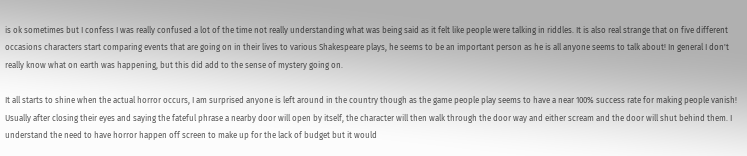is ok sometimes but I confess I was really confused a lot of the time not really understanding what was being said as it felt like people were talking in riddles. It is also real strange that on five different occasions characters start comparing events that are going on in their lives to various Shakespeare plays, he seems to be an important person as he is all anyone seems to talk about! In general I don't really know what on earth was happening, but this did add to the sense of mystery going on.

It all starts to shine when the actual horror occurs, I am surprised anyone is left around in the country though as the game people play seems to have a near 100% success rate for making people vanish! Usually after closing their eyes and saying the fateful phrase a nearby door will open by itself, the character will then walk through the door way and either scream and the door will shut behind them. I understand the need to have horror happen off screen to make up for the lack of budget but it would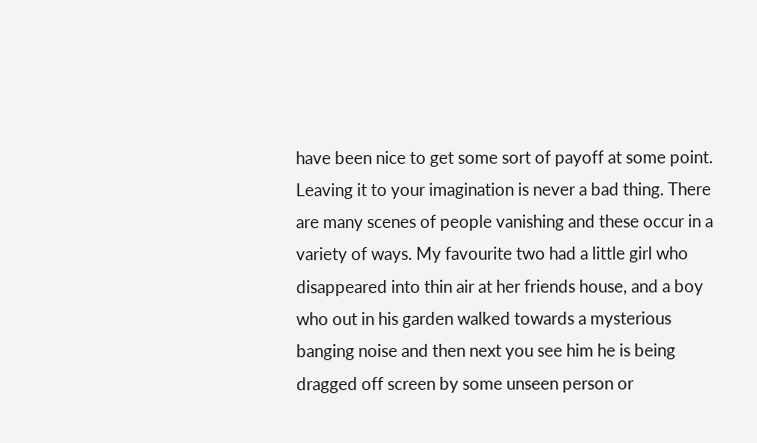have been nice to get some sort of payoff at some point. Leaving it to your imagination is never a bad thing. There are many scenes of people vanishing and these occur in a variety of ways. My favourite two had a little girl who disappeared into thin air at her friends house, and a boy who out in his garden walked towards a mysterious banging noise and then next you see him he is being dragged off screen by some unseen person or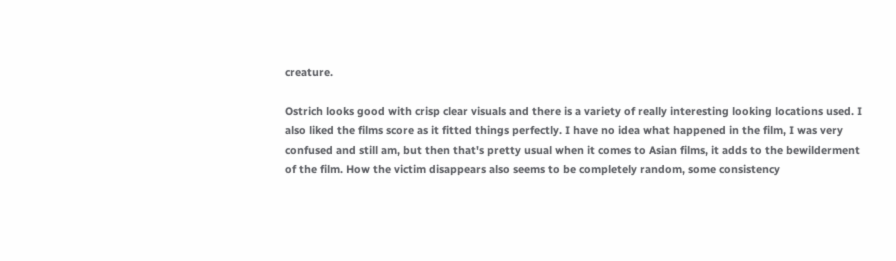creature.

Ostrich looks good with crisp clear visuals and there is a variety of really interesting looking locations used. I also liked the films score as it fitted things perfectly. I have no idea what happened in the film, I was very confused and still am, but then that's pretty usual when it comes to Asian films, it adds to the bewilderment of the film. How the victim disappears also seems to be completely random, some consistency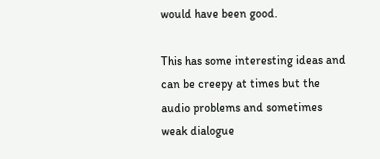would have been good.

This has some interesting ideas and can be creepy at times but the audio problems and sometimes weak dialogue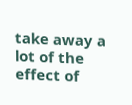take away a lot of the effect of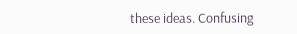these ideas. Confusing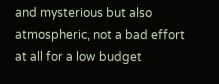and mysterious but also atmospheric, not a bad effort at all for a low budget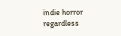indie horror regardless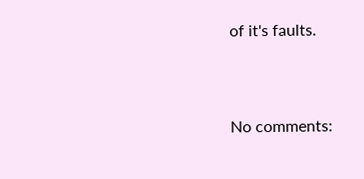of it's faults.


No comments: